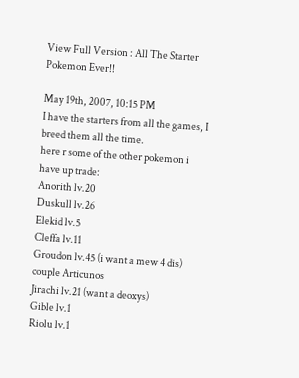View Full Version : All The Starter Pokemon Ever!!

May 19th, 2007, 10:15 PM
I have the starters from all the games, I breed them all the time.
here r some of the other pokemon i have up trade:
Anorith lv.20
Duskull lv.26
Elekid lv.5
Cleffa lv.11
Groudon lv.45 (i want a mew 4 dis)
couple Articunos
Jirachi lv.21 (want a deoxys)
Gible lv.1
Riolu lv.1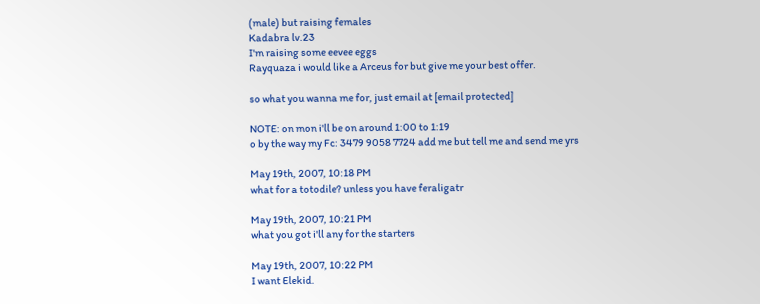(male) but raising females
Kadabra lv.23
I'm raising some eevee eggs
Rayquaza i would like a Arceus for but give me your best offer.

so what you wanna me for, just email at [email protected]

NOTE: on mon i'll be on around 1:00 to 1:19
o by the way my Fc: 3479 9058 7724 add me but tell me and send me yrs

May 19th, 2007, 10:18 PM
what for a totodile? unless you have feraligatr

May 19th, 2007, 10:21 PM
what you got i'll any for the starters

May 19th, 2007, 10:22 PM
I want Elekid.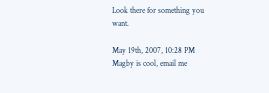Look there for something you want.

May 19th, 2007, 10:28 PM
Magby is cool, email me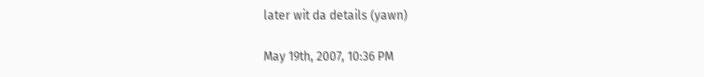later wit da details (yawn)

May 19th, 2007, 10:36 PM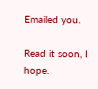Emailed you.

Read it soon, I hope.